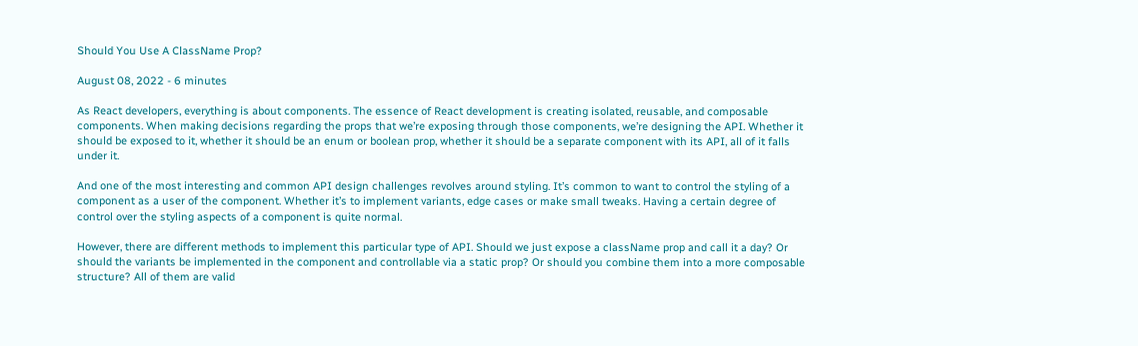Should You Use A ClassName Prop?

August 08, 2022 - 6 minutes

As React developers, everything is about components. The essence of React development is creating isolated, reusable, and composable components. When making decisions regarding the props that we’re exposing through those components, we’re designing the API. Whether it should be exposed to it, whether it should be an enum or boolean prop, whether it should be a separate component with its API, all of it falls under it.

And one of the most interesting and common API design challenges revolves around styling. It’s common to want to control the styling of a component as a user of the component. Whether it’s to implement variants, edge cases or make small tweaks. Having a certain degree of control over the styling aspects of a component is quite normal.

However, there are different methods to implement this particular type of API. Should we just expose a className prop and call it a day? Or should the variants be implemented in the component and controllable via a static prop? Or should you combine them into a more composable structure? All of them are valid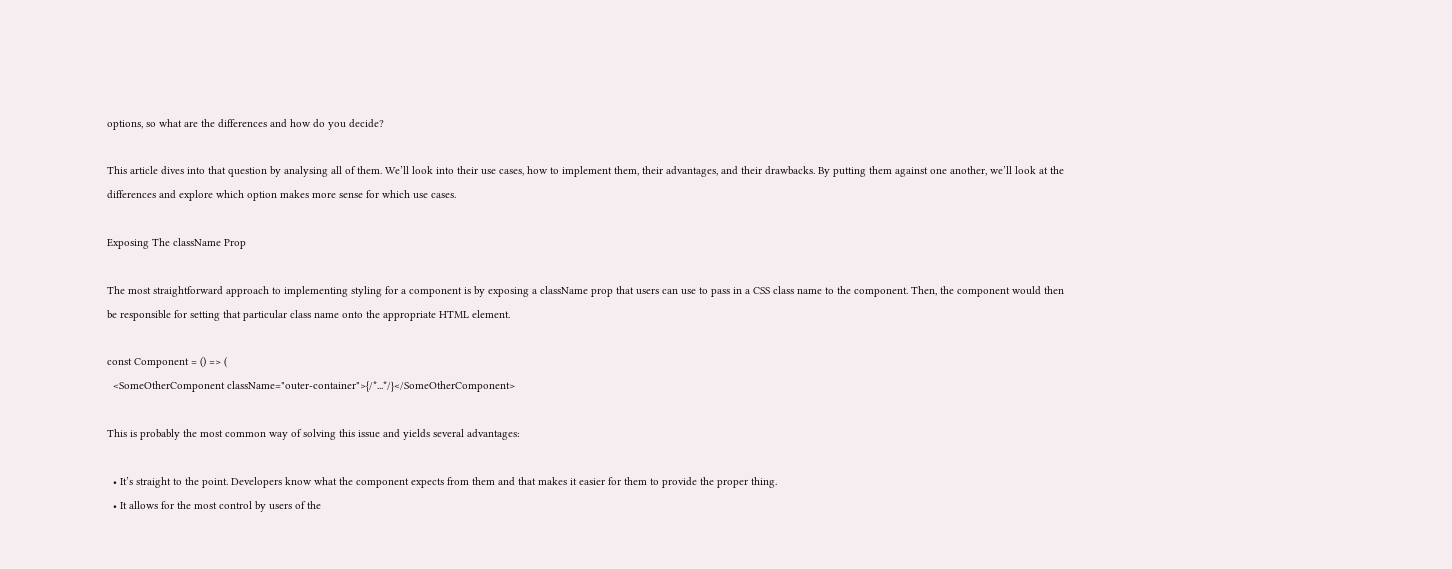options, so what are the differences and how do you decide?

This article dives into that question by analysing all of them. We’ll look into their use cases, how to implement them, their advantages, and their drawbacks. By putting them against one another, we’ll look at the differences and explore which option makes more sense for which use cases.

Exposing The className Prop

The most straightforward approach to implementing styling for a component is by exposing a className prop that users can use to pass in a CSS class name to the component. Then, the component would then be responsible for setting that particular class name onto the appropriate HTML element.

const Component = () => (
  <SomeOtherComponent className="outer-container">{/*...*/}</SomeOtherComponent>

This is probably the most common way of solving this issue and yields several advantages:

  • It’s straight to the point. Developers know what the component expects from them and that makes it easier for them to provide the proper thing.
  • It allows for the most control by users of the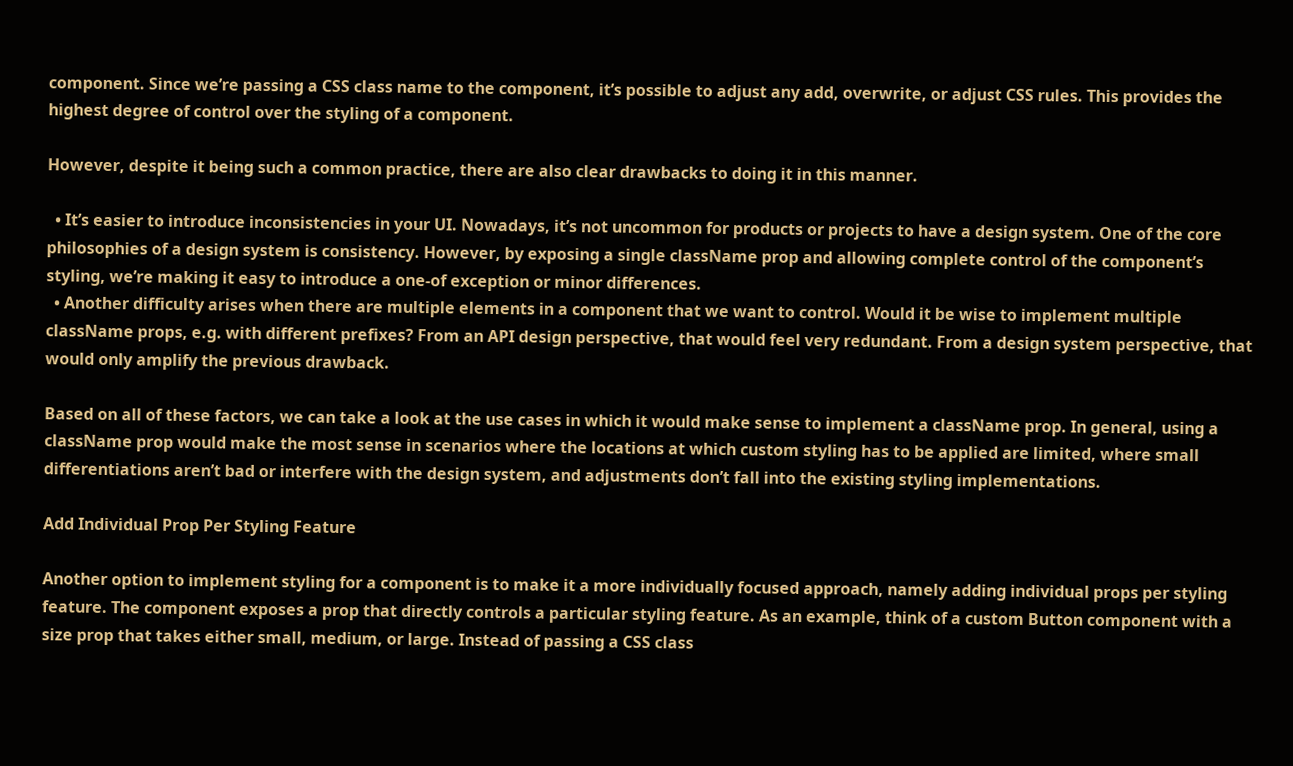component. Since we’re passing a CSS class name to the component, it’s possible to adjust any add, overwrite, or adjust CSS rules. This provides the highest degree of control over the styling of a component.

However, despite it being such a common practice, there are also clear drawbacks to doing it in this manner.

  • It’s easier to introduce inconsistencies in your UI. Nowadays, it’s not uncommon for products or projects to have a design system. One of the core philosophies of a design system is consistency. However, by exposing a single className prop and allowing complete control of the component’s styling, we’re making it easy to introduce a one-of exception or minor differences.
  • Another difficulty arises when there are multiple elements in a component that we want to control. Would it be wise to implement multiple className props, e.g. with different prefixes? From an API design perspective, that would feel very redundant. From a design system perspective, that would only amplify the previous drawback.

Based on all of these factors, we can take a look at the use cases in which it would make sense to implement a className prop. In general, using a className prop would make the most sense in scenarios where the locations at which custom styling has to be applied are limited, where small differentiations aren’t bad or interfere with the design system, and adjustments don’t fall into the existing styling implementations.

Add Individual Prop Per Styling Feature

Another option to implement styling for a component is to make it a more individually focused approach, namely adding individual props per styling feature. The component exposes a prop that directly controls a particular styling feature. As an example, think of a custom Button component with a size prop that takes either small, medium, or large. Instead of passing a CSS class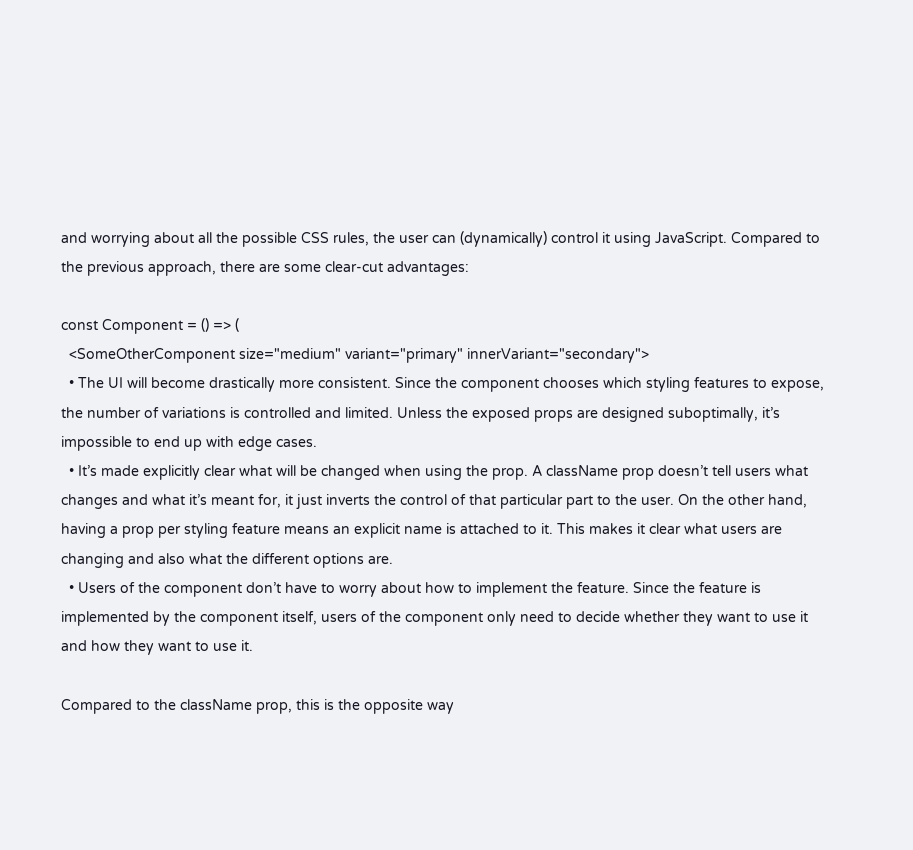and worrying about all the possible CSS rules, the user can (dynamically) control it using JavaScript. Compared to the previous approach, there are some clear-cut advantages:

const Component = () => (
  <SomeOtherComponent size="medium" variant="primary" innerVariant="secondary">
  • The UI will become drastically more consistent. Since the component chooses which styling features to expose, the number of variations is controlled and limited. Unless the exposed props are designed suboptimally, it’s impossible to end up with edge cases.
  • It’s made explicitly clear what will be changed when using the prop. A className prop doesn’t tell users what changes and what it’s meant for, it just inverts the control of that particular part to the user. On the other hand, having a prop per styling feature means an explicit name is attached to it. This makes it clear what users are changing and also what the different options are.
  • Users of the component don’t have to worry about how to implement the feature. Since the feature is implemented by the component itself, users of the component only need to decide whether they want to use it and how they want to use it.

Compared to the className prop, this is the opposite way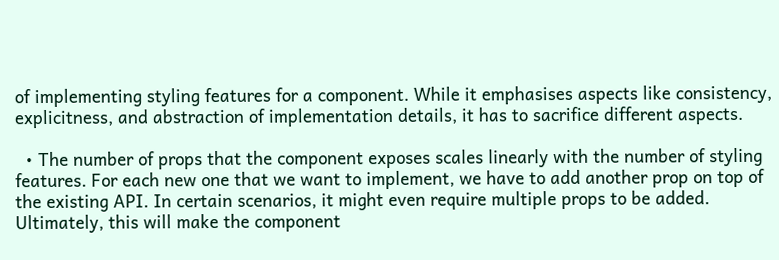of implementing styling features for a component. While it emphasises aspects like consistency, explicitness, and abstraction of implementation details, it has to sacrifice different aspects.

  • The number of props that the component exposes scales linearly with the number of styling features. For each new one that we want to implement, we have to add another prop on top of the existing API. In certain scenarios, it might even require multiple props to be added. Ultimately, this will make the component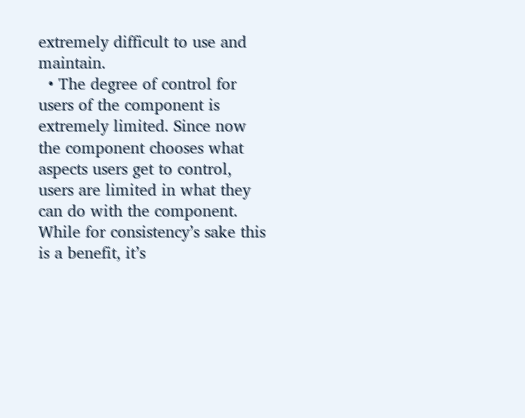extremely difficult to use and maintain.
  • The degree of control for users of the component is extremely limited. Since now the component chooses what aspects users get to control, users are limited in what they can do with the component. While for consistency’s sake this is a benefit, it’s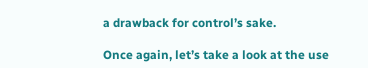a drawback for control’s sake.

Once again, let’s take a look at the use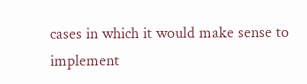cases in which it would make sense to implement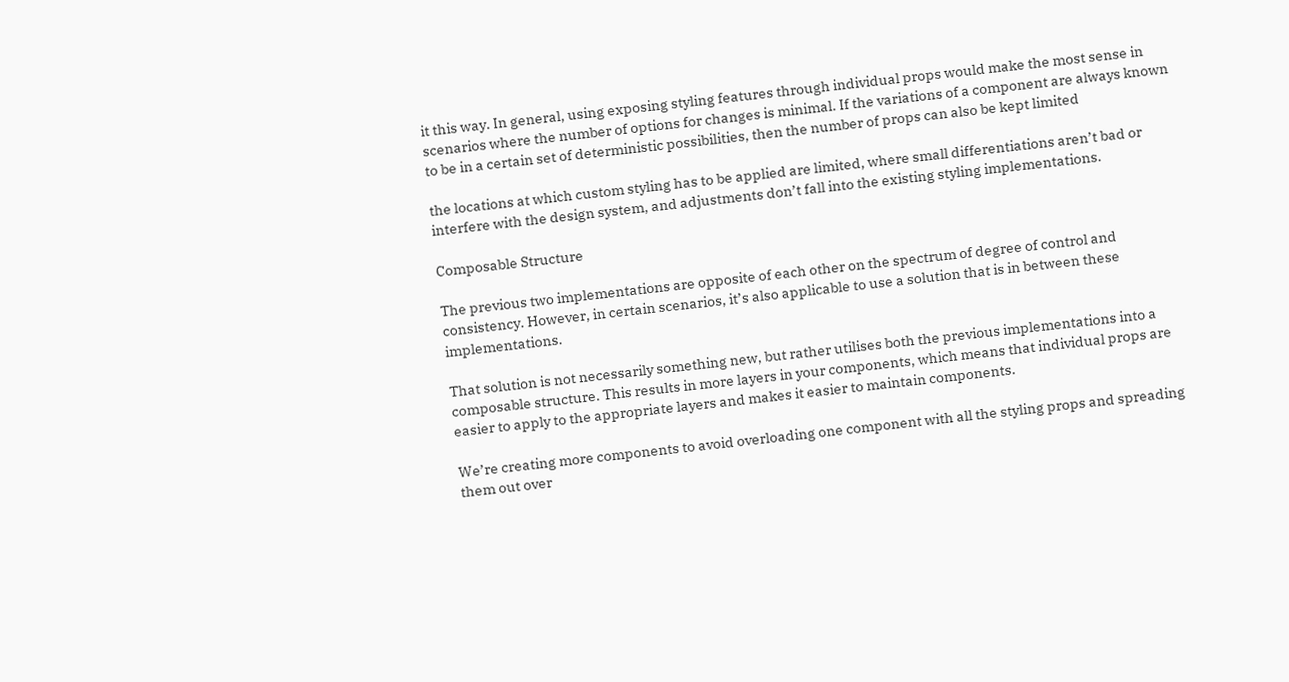it this way. In general, using exposing styling features through individual props would make the most sense in scenarios where the number of options for changes is minimal. If the variations of a component are always known to be in a certain set of deterministic possibilities, then the number of props can also be kept limited

the locations at which custom styling has to be applied are limited, where small differentiations aren’t bad or interfere with the design system, and adjustments don’t fall into the existing styling implementations.

Composable Structure

The previous two implementations are opposite of each other on the spectrum of degree of control and consistency. However, in certain scenarios, it’s also applicable to use a solution that is in between these implementations.

That solution is not necessarily something new, but rather utilises both the previous implementations into a composable structure. This results in more layers in your components, which means that individual props are easier to apply to the appropriate layers and makes it easier to maintain components.

We’re creating more components to avoid overloading one component with all the styling props and spreading them out over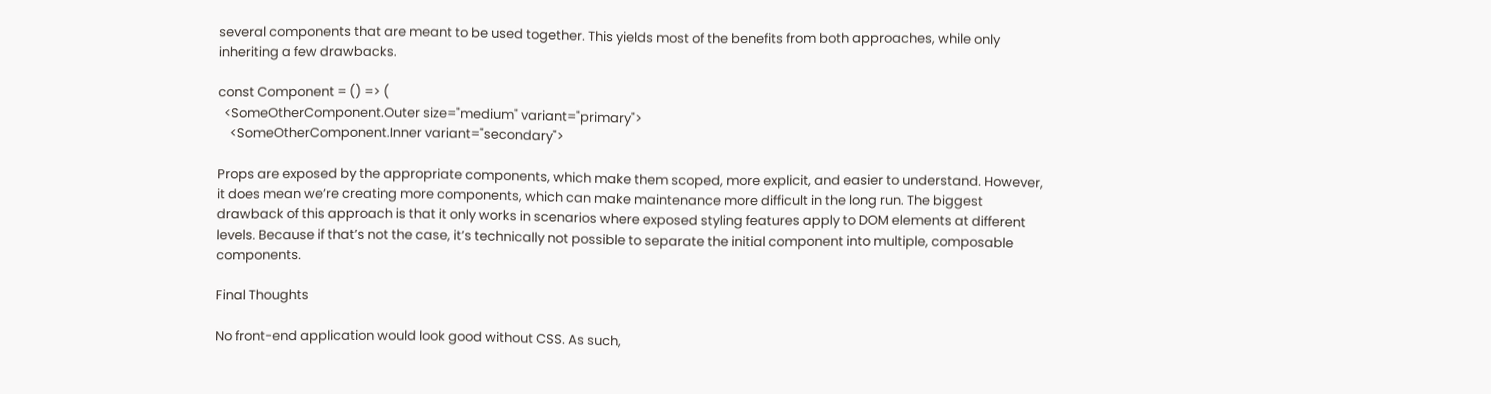several components that are meant to be used together. This yields most of the benefits from both approaches, while only inheriting a few drawbacks.

const Component = () => (
  <SomeOtherComponent.Outer size="medium" variant="primary">
    <SomeOtherComponent.Inner variant="secondary">

Props are exposed by the appropriate components, which make them scoped, more explicit, and easier to understand. However, it does mean we’re creating more components, which can make maintenance more difficult in the long run. The biggest drawback of this approach is that it only works in scenarios where exposed styling features apply to DOM elements at different levels. Because if that’s not the case, it’s technically not possible to separate the initial component into multiple, composable components.

Final Thoughts

No front-end application would look good without CSS. As such,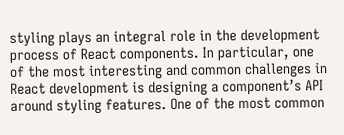styling plays an integral role in the development process of React components. In particular, one of the most interesting and common challenges in React development is designing a component’s API around styling features. One of the most common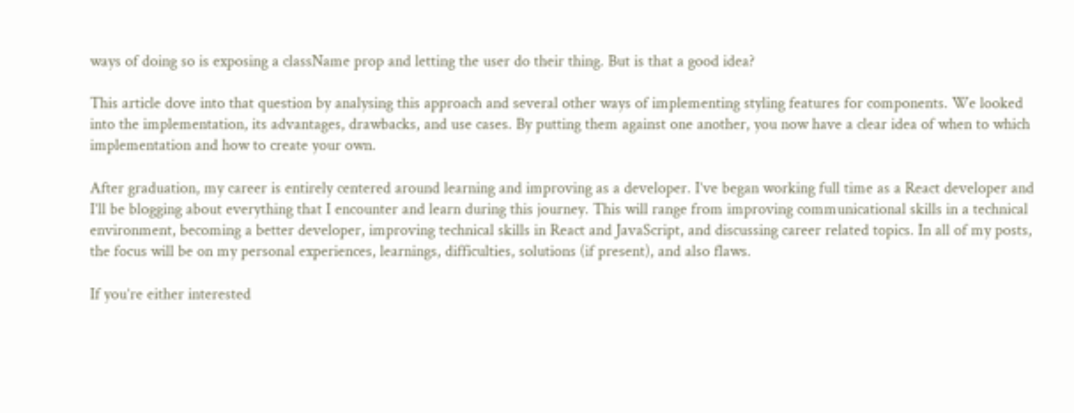ways of doing so is exposing a className prop and letting the user do their thing. But is that a good idea?

This article dove into that question by analysing this approach and several other ways of implementing styling features for components. We looked into the implementation, its advantages, drawbacks, and use cases. By putting them against one another, you now have a clear idea of when to which implementation and how to create your own.

After graduation, my career is entirely centered around learning and improving as a developer. I’ve began working full time as a React developer and I’ll be blogging about everything that I encounter and learn during this journey. This will range from improving communicational skills in a technical environment, becoming a better developer, improving technical skills in React and JavaScript, and discussing career related topics. In all of my posts, the focus will be on my personal experiences, learnings, difficulties, solutions (if present), and also flaws.

If you’re either interested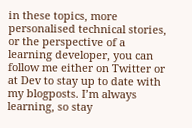in these topics, more personalised technical stories, or the perspective of a learning developer, you can follow me either on Twitter or at Dev to stay up to date with my blogposts. I’m always learning, so stay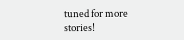tuned for more stories!